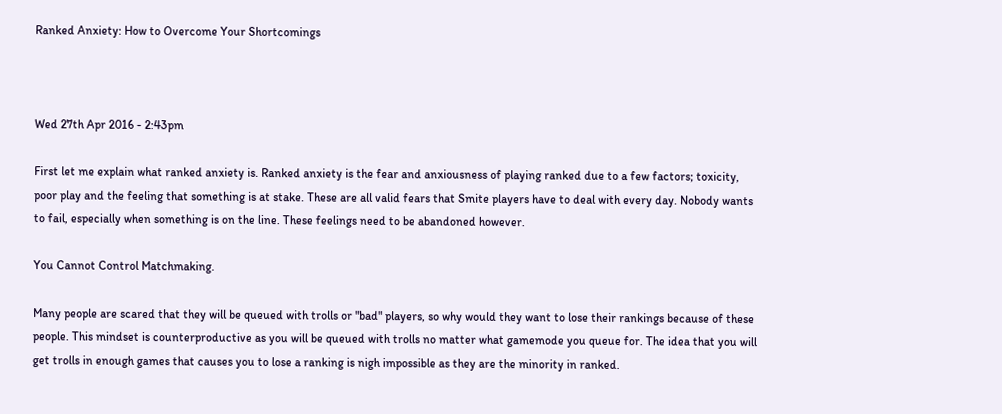Ranked Anxiety: How to Overcome Your Shortcomings



Wed 27th Apr 2016 - 2:43pm

First let me explain what ranked anxiety is. Ranked anxiety is the fear and anxiousness of playing ranked due to a few factors; toxicity, poor play and the feeling that something is at stake. These are all valid fears that Smite players have to deal with every day. Nobody wants to fail, especially when something is on the line. These feelings need to be abandoned however.

You Cannot Control Matchmaking.

Many people are scared that they will be queued with trolls or "bad" players, so why would they want to lose their rankings because of these people. This mindset is counterproductive as you will be queued with trolls no matter what gamemode you queue for. The idea that you will get trolls in enough games that causes you to lose a ranking is nigh impossible as they are the minority in ranked.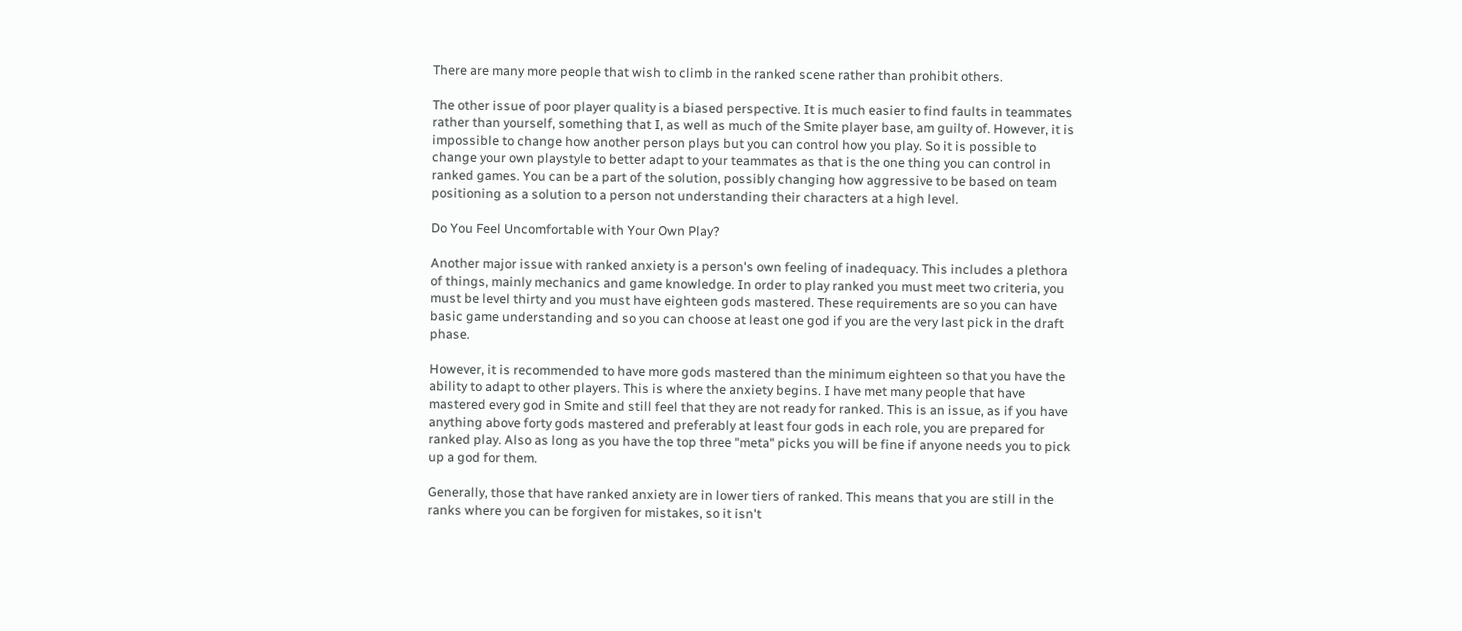There are many more people that wish to climb in the ranked scene rather than prohibit others.

The other issue of poor player quality is a biased perspective. It is much easier to find faults in teammates rather than yourself, something that I, as well as much of the Smite player base, am guilty of. However, it is impossible to change how another person plays but you can control how you play. So it is possible to change your own playstyle to better adapt to your teammates as that is the one thing you can control in ranked games. You can be a part of the solution, possibly changing how aggressive to be based on team positioning as a solution to a person not understanding their characters at a high level.

Do You Feel Uncomfortable with Your Own Play?

Another major issue with ranked anxiety is a person's own feeling of inadequacy. This includes a plethora of things, mainly mechanics and game knowledge. In order to play ranked you must meet two criteria, you must be level thirty and you must have eighteen gods mastered. These requirements are so you can have basic game understanding and so you can choose at least one god if you are the very last pick in the draft phase.

However, it is recommended to have more gods mastered than the minimum eighteen so that you have the ability to adapt to other players. This is where the anxiety begins. I have met many people that have mastered every god in Smite and still feel that they are not ready for ranked. This is an issue, as if you have anything above forty gods mastered and preferably at least four gods in each role, you are prepared for ranked play. Also as long as you have the top three "meta" picks you will be fine if anyone needs you to pick up a god for them.

Generally, those that have ranked anxiety are in lower tiers of ranked. This means that you are still in the ranks where you can be forgiven for mistakes, so it isn't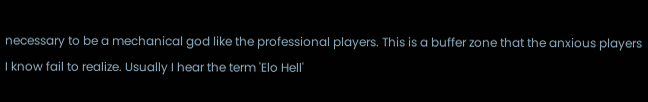necessary to be a mechanical god like the professional players. This is a buffer zone that the anxious players I know fail to realize. Usually I hear the term 'Elo Hell'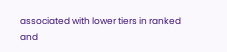associated with lower tiers in ranked and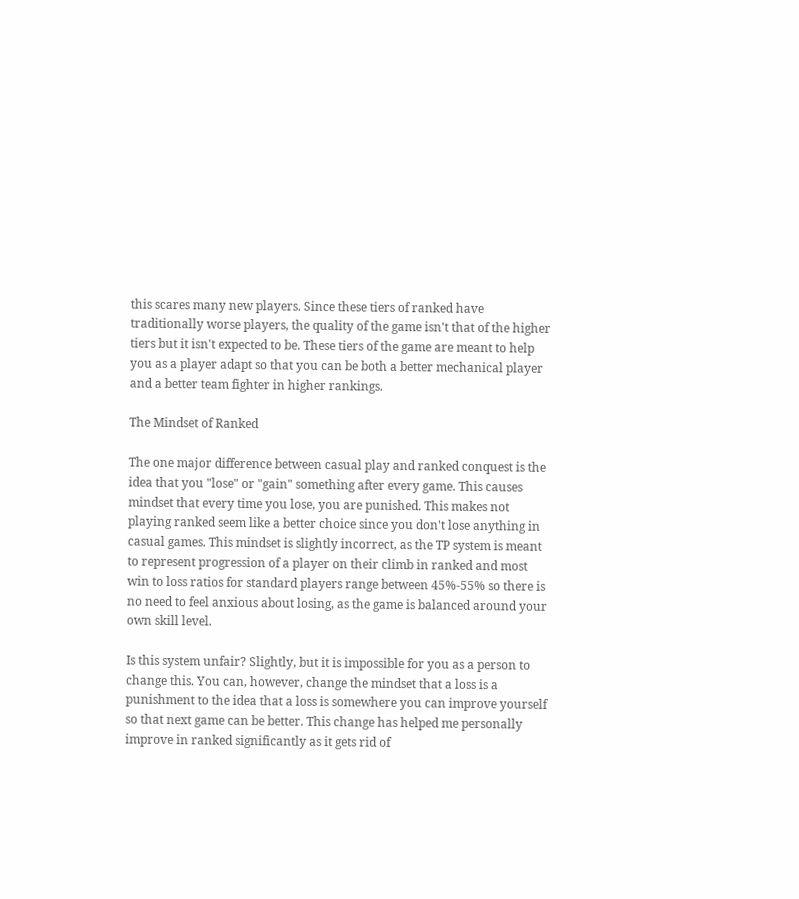this scares many new players. Since these tiers of ranked have traditionally worse players, the quality of the game isn't that of the higher tiers but it isn't expected to be. These tiers of the game are meant to help you as a player adapt so that you can be both a better mechanical player and a better team fighter in higher rankings.

The Mindset of Ranked

The one major difference between casual play and ranked conquest is the idea that you "lose" or "gain" something after every game. This causes mindset that every time you lose, you are punished. This makes not playing ranked seem like a better choice since you don't lose anything in casual games. This mindset is slightly incorrect, as the TP system is meant to represent progression of a player on their climb in ranked and most win to loss ratios for standard players range between 45%-55% so there is no need to feel anxious about losing, as the game is balanced around your own skill level.

Is this system unfair? Slightly, but it is impossible for you as a person to change this. You can, however, change the mindset that a loss is a punishment to the idea that a loss is somewhere you can improve yourself so that next game can be better. This change has helped me personally improve in ranked significantly as it gets rid of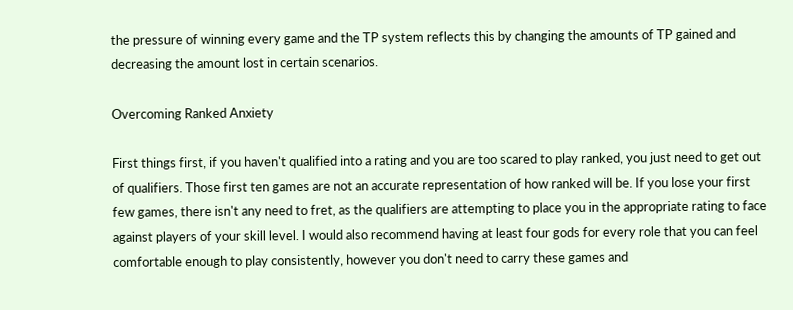the pressure of winning every game and the TP system reflects this by changing the amounts of TP gained and decreasing the amount lost in certain scenarios.

Overcoming Ranked Anxiety

First things first, if you haven't qualified into a rating and you are too scared to play ranked, you just need to get out of qualifiers. Those first ten games are not an accurate representation of how ranked will be. If you lose your first few games, there isn't any need to fret, as the qualifiers are attempting to place you in the appropriate rating to face against players of your skill level. I would also recommend having at least four gods for every role that you can feel comfortable enough to play consistently, however you don't need to carry these games and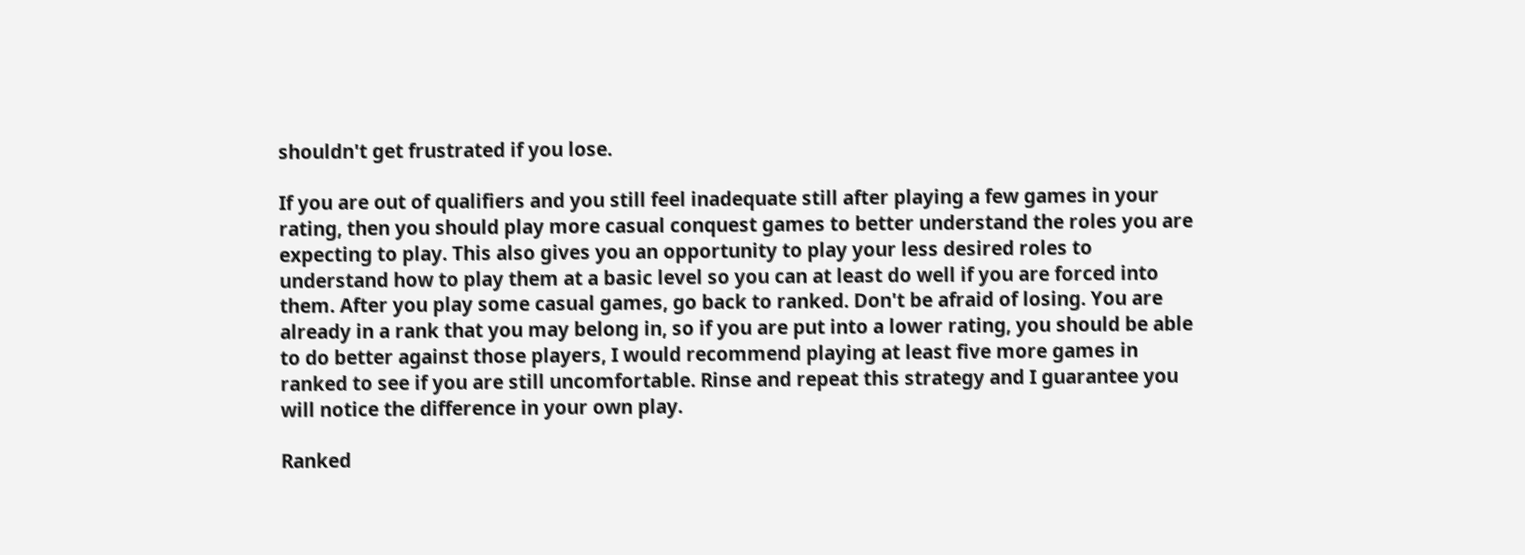shouldn't get frustrated if you lose.

If you are out of qualifiers and you still feel inadequate still after playing a few games in your rating, then you should play more casual conquest games to better understand the roles you are expecting to play. This also gives you an opportunity to play your less desired roles to understand how to play them at a basic level so you can at least do well if you are forced into them. After you play some casual games, go back to ranked. Don't be afraid of losing. You are already in a rank that you may belong in, so if you are put into a lower rating, you should be able to do better against those players, I would recommend playing at least five more games in ranked to see if you are still uncomfortable. Rinse and repeat this strategy and I guarantee you will notice the difference in your own play.

Ranked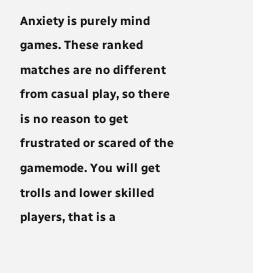Anxiety is purely mind games. These ranked matches are no different from casual play, so there is no reason to get frustrated or scared of the gamemode. You will get trolls and lower skilled players, that is a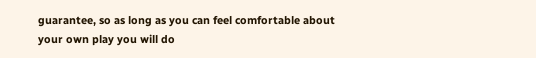guarantee, so as long as you can feel comfortable about your own play you will do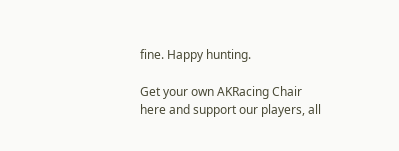fine. Happy hunting.

Get your own AKRacing Chair here and support our players, all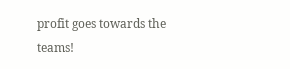profit goes towards the teams!